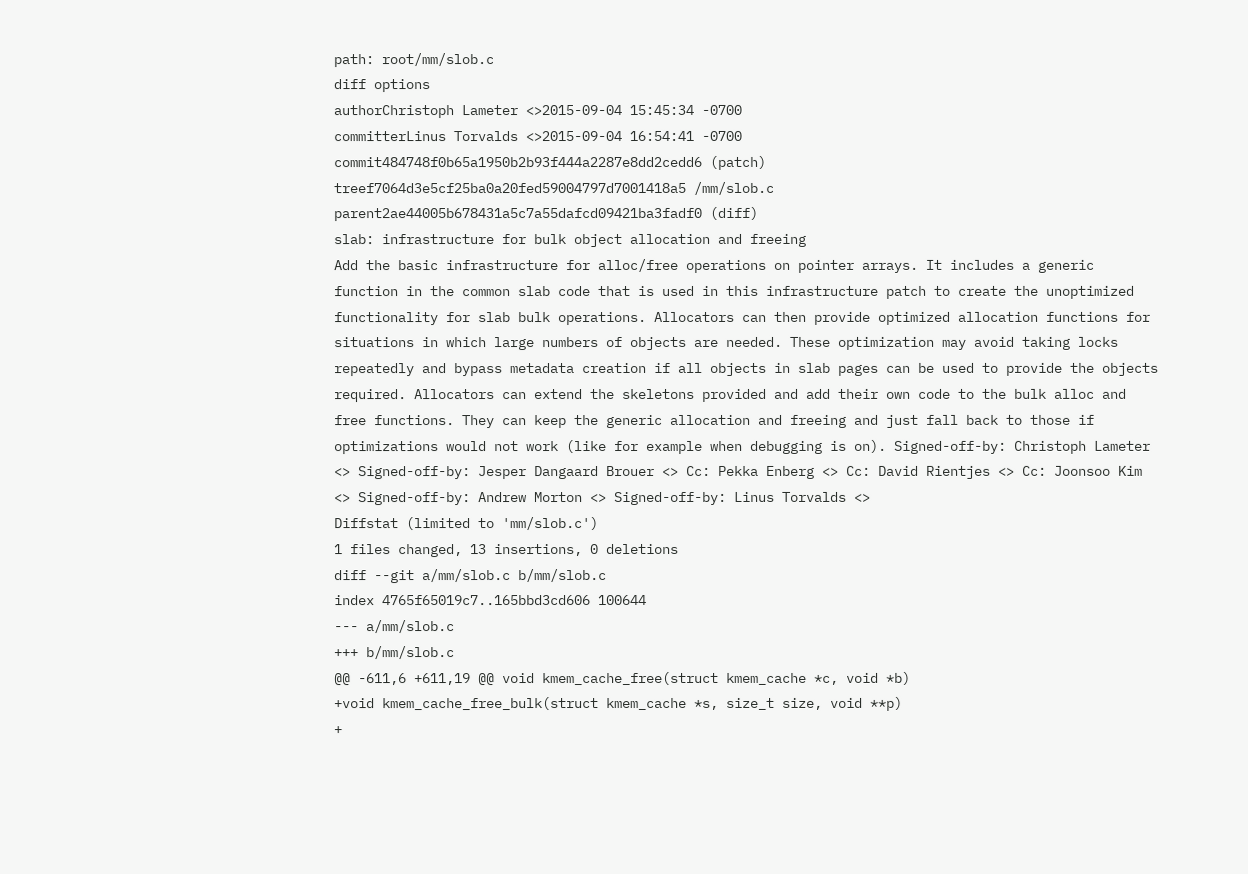path: root/mm/slob.c
diff options
authorChristoph Lameter <>2015-09-04 15:45:34 -0700
committerLinus Torvalds <>2015-09-04 16:54:41 -0700
commit484748f0b65a1950b2b93f444a2287e8dd2cedd6 (patch)
treef7064d3e5cf25ba0a20fed59004797d7001418a5 /mm/slob.c
parent2ae44005b678431a5c7a55dafcd09421ba3fadf0 (diff)
slab: infrastructure for bulk object allocation and freeing
Add the basic infrastructure for alloc/free operations on pointer arrays. It includes a generic function in the common slab code that is used in this infrastructure patch to create the unoptimized functionality for slab bulk operations. Allocators can then provide optimized allocation functions for situations in which large numbers of objects are needed. These optimization may avoid taking locks repeatedly and bypass metadata creation if all objects in slab pages can be used to provide the objects required. Allocators can extend the skeletons provided and add their own code to the bulk alloc and free functions. They can keep the generic allocation and freeing and just fall back to those if optimizations would not work (like for example when debugging is on). Signed-off-by: Christoph Lameter <> Signed-off-by: Jesper Dangaard Brouer <> Cc: Pekka Enberg <> Cc: David Rientjes <> Cc: Joonsoo Kim <> Signed-off-by: Andrew Morton <> Signed-off-by: Linus Torvalds <>
Diffstat (limited to 'mm/slob.c')
1 files changed, 13 insertions, 0 deletions
diff --git a/mm/slob.c b/mm/slob.c
index 4765f65019c7..165bbd3cd606 100644
--- a/mm/slob.c
+++ b/mm/slob.c
@@ -611,6 +611,19 @@ void kmem_cache_free(struct kmem_cache *c, void *b)
+void kmem_cache_free_bulk(struct kmem_cache *s, size_t size, void **p)
+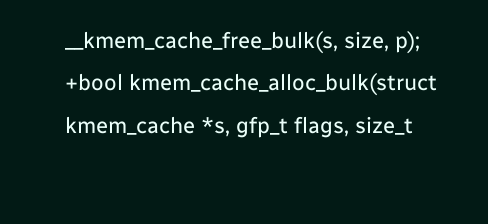__kmem_cache_free_bulk(s, size, p);
+bool kmem_cache_alloc_bulk(struct kmem_cache *s, gfp_t flags, size_t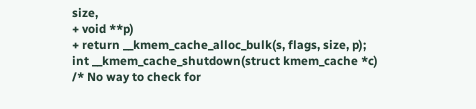size,
+ void **p)
+ return __kmem_cache_alloc_bulk(s, flags, size, p);
int __kmem_cache_shutdown(struct kmem_cache *c)
/* No way to check for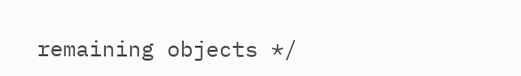remaining objects */